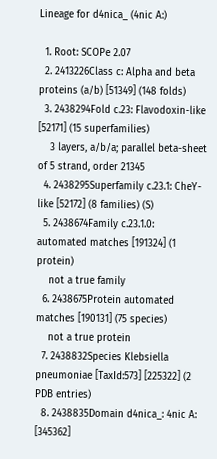Lineage for d4nica_ (4nic A:)

  1. Root: SCOPe 2.07
  2. 2413226Class c: Alpha and beta proteins (a/b) [51349] (148 folds)
  3. 2438294Fold c.23: Flavodoxin-like [52171] (15 superfamilies)
    3 layers, a/b/a; parallel beta-sheet of 5 strand, order 21345
  4. 2438295Superfamily c.23.1: CheY-like [52172] (8 families) (S)
  5. 2438674Family c.23.1.0: automated matches [191324] (1 protein)
    not a true family
  6. 2438675Protein automated matches [190131] (75 species)
    not a true protein
  7. 2438832Species Klebsiella pneumoniae [TaxId:573] [225322] (2 PDB entries)
  8. 2438835Domain d4nica_: 4nic A: [345362]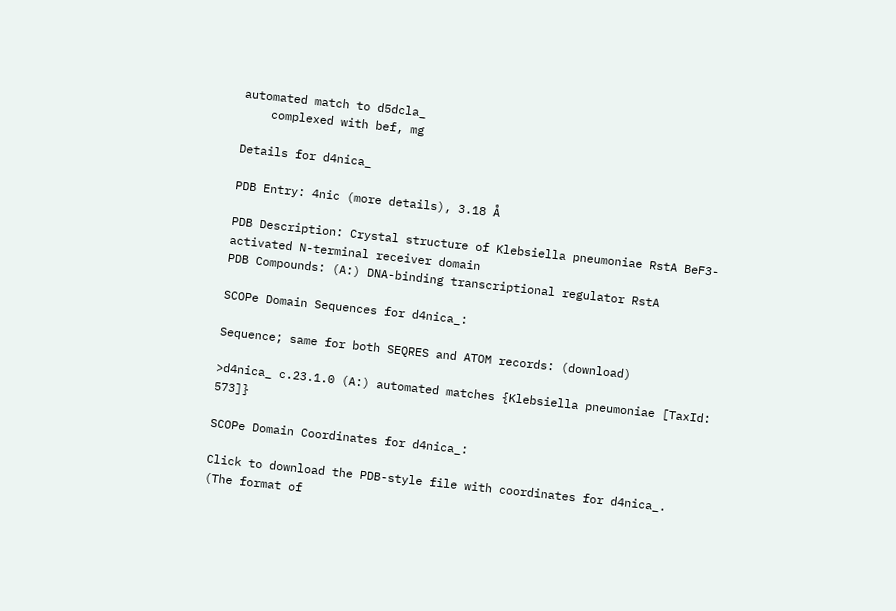automated match to d5dcla_
    complexed with bef, mg

Details for d4nica_

PDB Entry: 4nic (more details), 3.18 Å

PDB Description: Crystal structure of Klebsiella pneumoniae RstA BeF3-activated N-terminal receiver domain
PDB Compounds: (A:) DNA-binding transcriptional regulator RstA

SCOPe Domain Sequences for d4nica_:

Sequence; same for both SEQRES and ATOM records: (download)

>d4nica_ c.23.1.0 (A:) automated matches {Klebsiella pneumoniae [TaxId: 573]}

SCOPe Domain Coordinates for d4nica_:

Click to download the PDB-style file with coordinates for d4nica_.
(The format of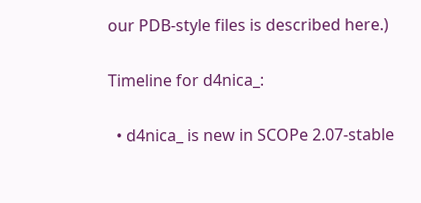our PDB-style files is described here.)

Timeline for d4nica_:

  • d4nica_ is new in SCOPe 2.07-stable